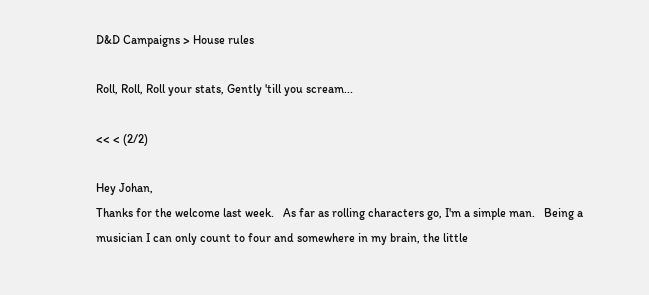D&D Campaigns > House rules

Roll, Roll, Roll your stats, Gently 'till you scream...

<< < (2/2)

Hey Johan,
Thanks for the welcome last week.   As far as rolling characters go, I'm a simple man.   Being a musician I can only count to four and somewhere in my brain, the little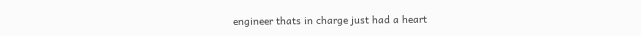engineer thats in charge just had a heart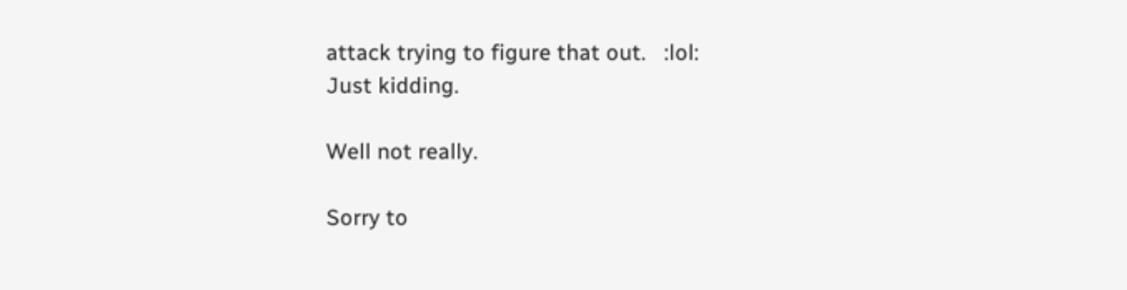attack trying to figure that out.   :lol:
Just kidding.

Well not really.

Sorry to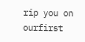rip you on ourfirst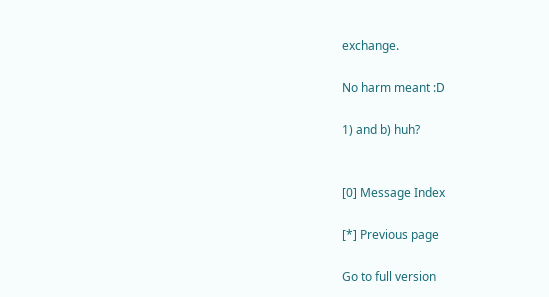exchange.

No harm meant :D

1) and b) huh?


[0] Message Index

[*] Previous page

Go to full version